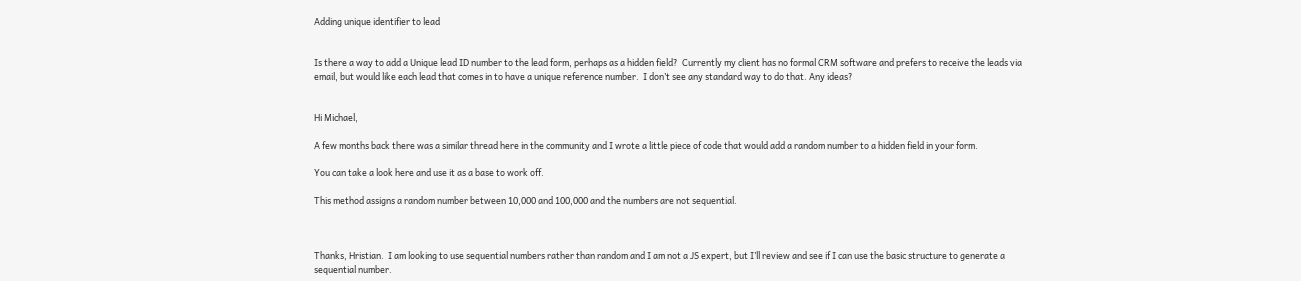Adding unique identifier to lead


Is there a way to add a Unique lead ID number to the lead form, perhaps as a hidden field?  Currently my client has no formal CRM software and prefers to receive the leads via email, but would like each lead that comes in to have a unique reference number.  I don’t see any standard way to do that. Any ideas?


Hi Michael,

A few months back there was a similar thread here in the community and I wrote a little piece of code that would add a random number to a hidden field in your form.

You can take a look here and use it as a base to work off.

This method assigns a random number between 10,000 and 100,000 and the numbers are not sequential.



Thanks, Hristian.  I am looking to use sequential numbers rather than random and I am not a JS expert, but I’ll review and see if I can use the basic structure to generate a sequential number.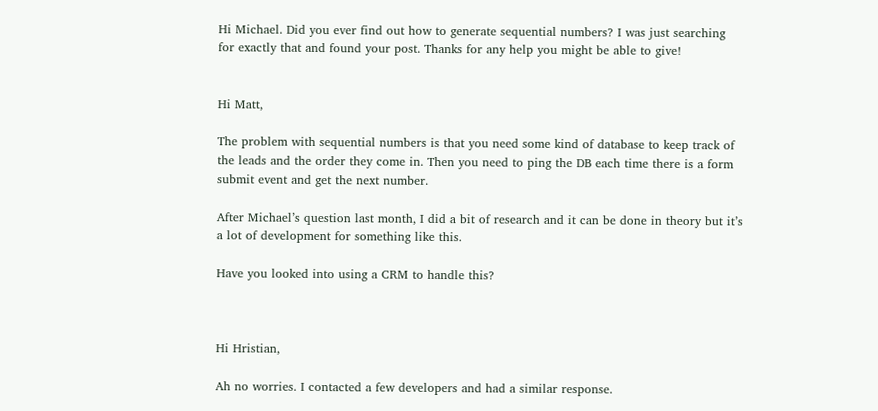Hi Michael. Did you ever find out how to generate sequential numbers? I was just searching for exactly that and found your post. Thanks for any help you might be able to give!


Hi Matt,

The problem with sequential numbers is that you need some kind of database to keep track of the leads and the order they come in. Then you need to ping the DB each time there is a form submit event and get the next number.

After Michael’s question last month, I did a bit of research and it can be done in theory but it’s a lot of development for something like this.

Have you looked into using a CRM to handle this?



Hi Hristian,

Ah no worries. I contacted a few developers and had a similar response.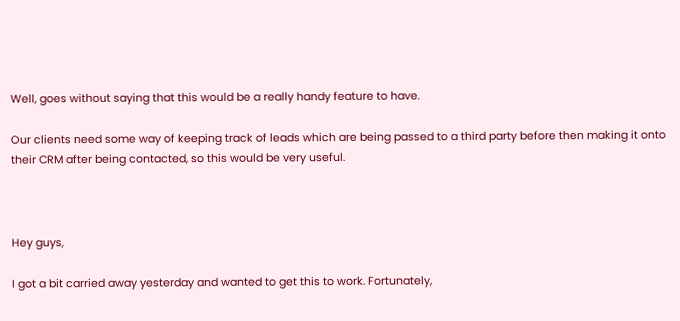Well, goes without saying that this would be a really handy feature to have.

Our clients need some way of keeping track of leads which are being passed to a third party before then making it onto their CRM after being contacted, so this would be very useful.



Hey guys,

I got a bit carried away yesterday and wanted to get this to work. Fortunately,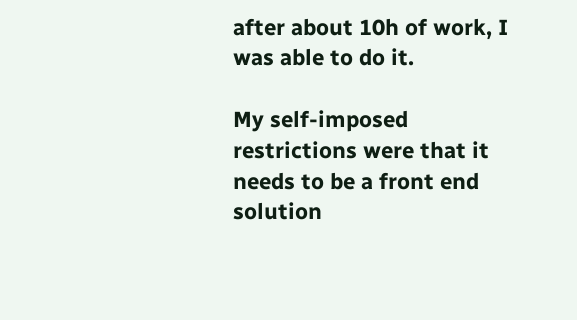after about 10h of work, I was able to do it.

My self-imposed restrictions were that it needs to be a front end solution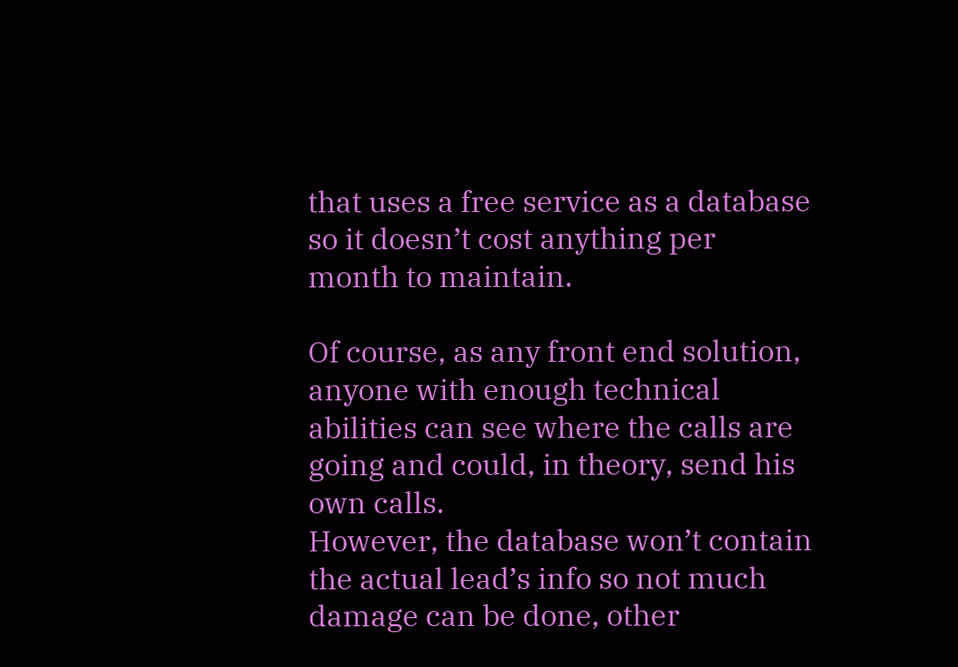that uses a free service as a database so it doesn’t cost anything per month to maintain.

Of course, as any front end solution, anyone with enough technical abilities can see where the calls are going and could, in theory, send his own calls.
However, the database won’t contain the actual lead’s info so not much damage can be done, other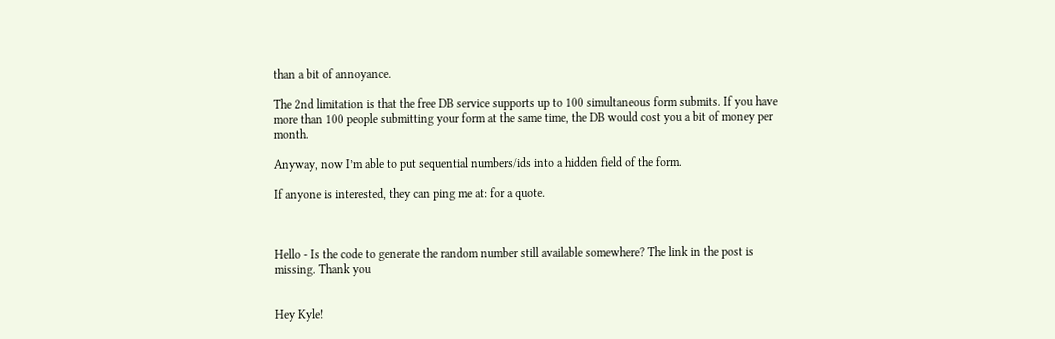than a bit of annoyance.

The 2nd limitation is that the free DB service supports up to 100 simultaneous form submits. If you have more than 100 people submitting your form at the same time, the DB would cost you a bit of money per month.

Anyway, now I’m able to put sequential numbers/ids into a hidden field of the form.

If anyone is interested, they can ping me at: for a quote.



Hello - Is the code to generate the random number still available somewhere? The link in the post is missing. Thank you


Hey Kyle!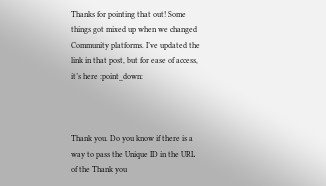Thanks for pointing that out! Some things got mixed up when we changed Community platforms. I’ve updated the link in that post, but for ease of access, it’s here :point_down:



Thank you. Do you know if there is a way to pass the Unique ID in the URL of the Thank you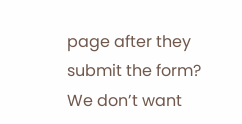page after they submit the form? We don’t want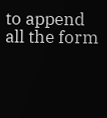to append all the form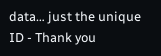data… just the unique ID - Thank you